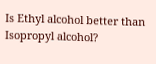Is Ethyl alcohol better than Isopropyl alcohol?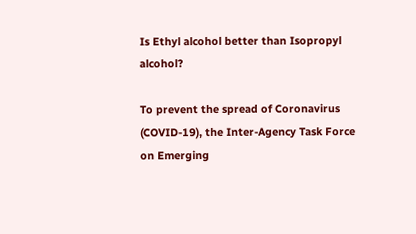Is Ethyl alcohol better than Isopropyl alcohol?

To prevent the spread of Coronavirus (COVID-19), the Inter-Agency Task Force on Emerging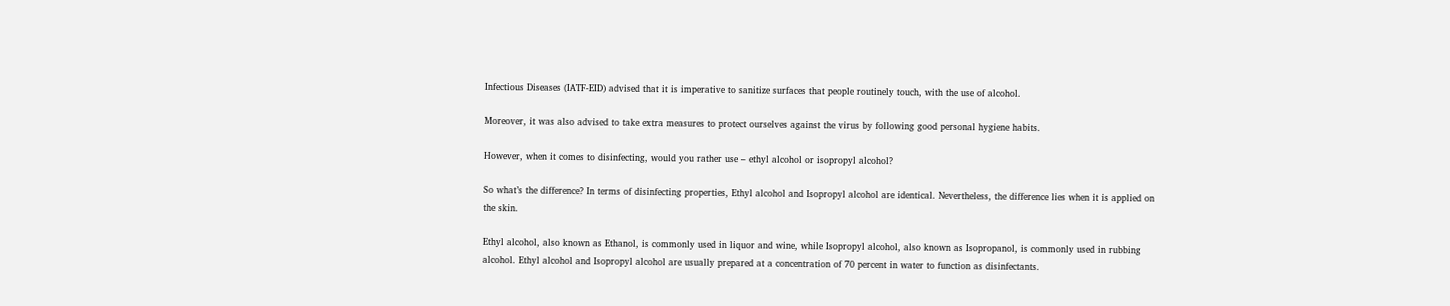Infectious Diseases (IATF-EID) advised that it is imperative to sanitize surfaces that people routinely touch, with the use of alcohol.

Moreover, it was also advised to take extra measures to protect ourselves against the virus by following good personal hygiene habits.

However, when it comes to disinfecting, would you rather use – ethyl alcohol or isopropyl alcohol?

So what’s the difference? In terms of disinfecting properties, Ethyl alcohol and Isopropyl alcohol are identical. Nevertheless, the difference lies when it is applied on the skin.

Ethyl alcohol, also known as Ethanol, is commonly used in liquor and wine, while Isopropyl alcohol, also known as Isopropanol, is commonly used in rubbing alcohol. Ethyl alcohol and Isopropyl alcohol are usually prepared at a concentration of 70 percent in water to function as disinfectants.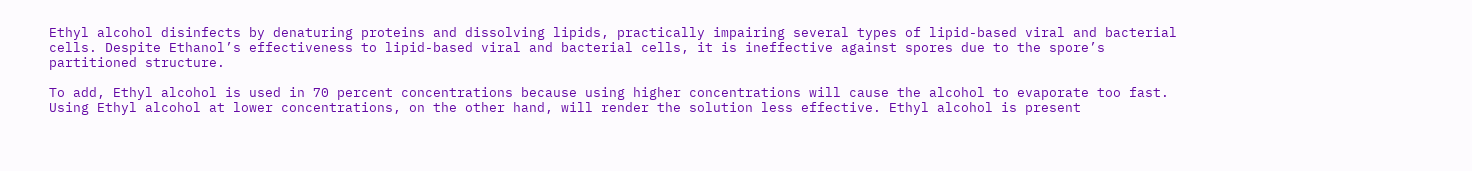Ethyl alcohol disinfects by denaturing proteins and dissolving lipids, practically impairing several types of lipid-based viral and bacterial cells. Despite Ethanol’s effectiveness to lipid-based viral and bacterial cells, it is ineffective against spores due to the spore’s partitioned structure.

To add, Ethyl alcohol is used in 70 percent concentrations because using higher concentrations will cause the alcohol to evaporate too fast. Using Ethyl alcohol at lower concentrations, on the other hand, will render the solution less effective. Ethyl alcohol is present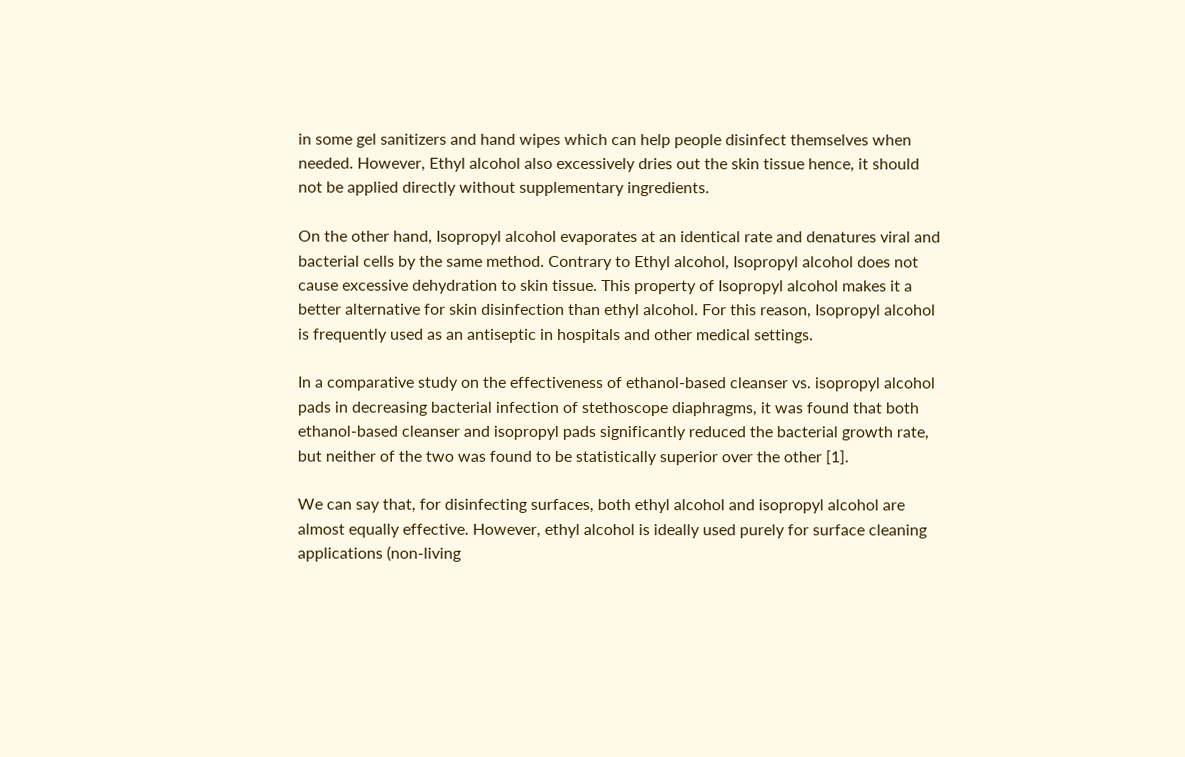in some gel sanitizers and hand wipes which can help people disinfect themselves when needed. However, Ethyl alcohol also excessively dries out the skin tissue hence, it should not be applied directly without supplementary ingredients.

On the other hand, Isopropyl alcohol evaporates at an identical rate and denatures viral and bacterial cells by the same method. Contrary to Ethyl alcohol, Isopropyl alcohol does not cause excessive dehydration to skin tissue. This property of Isopropyl alcohol makes it a better alternative for skin disinfection than ethyl alcohol. For this reason, Isopropyl alcohol is frequently used as an antiseptic in hospitals and other medical settings.

In a comparative study on the effectiveness of ethanol-based cleanser vs. isopropyl alcohol pads in decreasing bacterial infection of stethoscope diaphragms, it was found that both ethanol-based cleanser and isopropyl pads significantly reduced the bacterial growth rate, but neither of the two was found to be statistically superior over the other [1].

We can say that, for disinfecting surfaces, both ethyl alcohol and isopropyl alcohol are almost equally effective. However, ethyl alcohol is ideally used purely for surface cleaning applications (non-living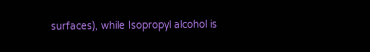surfaces), while Isopropyl alcohol is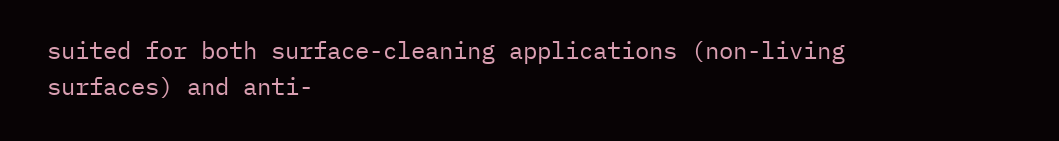suited for both surface-cleaning applications (non-living surfaces) and anti-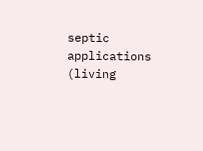septic applications (living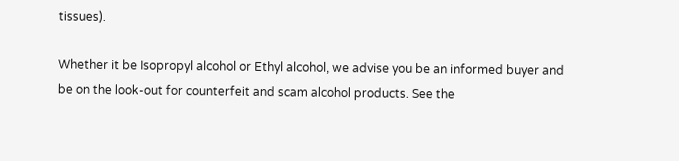tissues).

Whether it be Isopropyl alcohol or Ethyl alcohol, we advise you be an informed buyer and be on the look-out for counterfeit and scam alcohol products. See the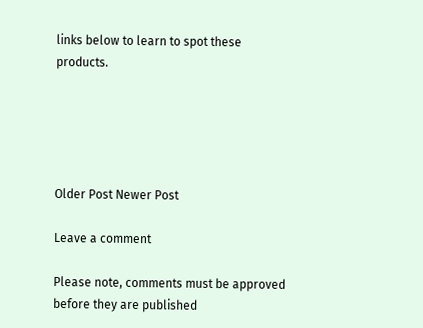links below to learn to spot these products.





Older Post Newer Post

Leave a comment

Please note, comments must be approved before they are published